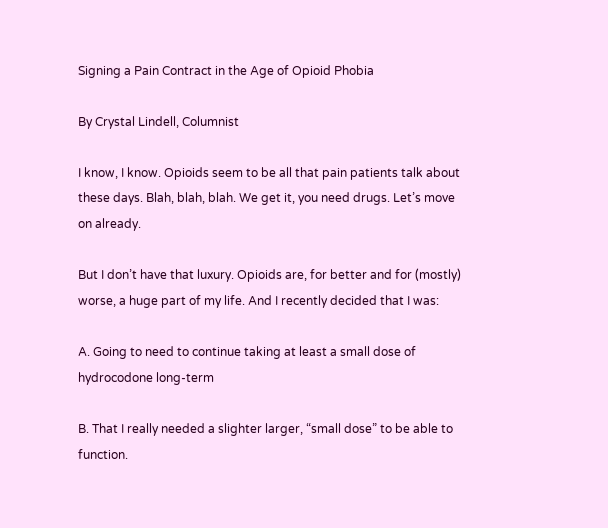Signing a Pain Contract in the Age of Opioid Phobia

By Crystal Lindell, Columnist

I know, I know. Opioids seem to be all that pain patients talk about these days. Blah, blah, blah. We get it, you need drugs. Let’s move on already.

But I don’t have that luxury. Opioids are, for better and for (mostly) worse, a huge part of my life. And I recently decided that I was:

A. Going to need to continue taking at least a small dose of hydrocodone long-term

B. That I really needed a slighter larger, “small dose” to be able to function.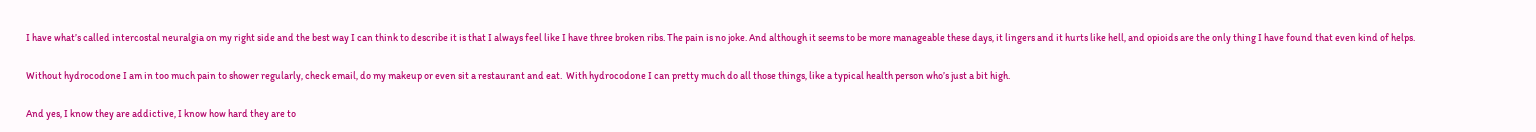I have what’s called intercostal neuralgia on my right side and the best way I can think to describe it is that I always feel like I have three broken ribs. The pain is no joke. And although it seems to be more manageable these days, it lingers and it hurts like hell, and opioids are the only thing I have found that even kind of helps.

Without hydrocodone I am in too much pain to shower regularly, check email, do my makeup or even sit a restaurant and eat.  With hydrocodone I can pretty much do all those things, like a typical health person who’s just a bit high.

And yes, I know they are addictive, I know how hard they are to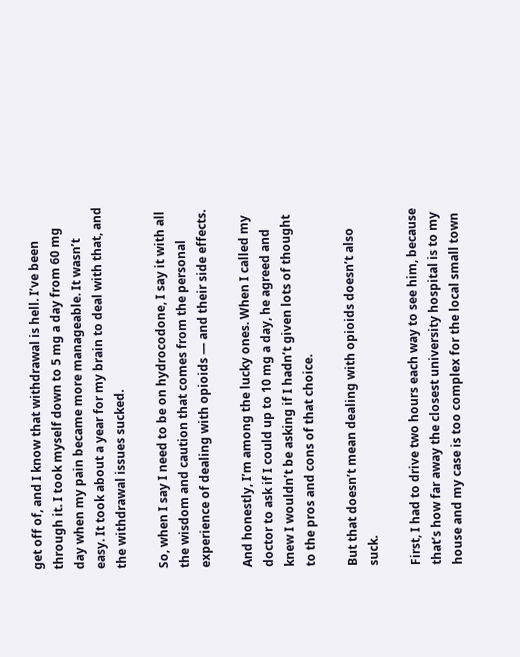get off of, and I know that withdrawal is hell. I’ve been through it. I took myself down to 5 mg a day from 60 mg day when my pain became more manageable. It wasn’t easy. It took about a year for my brain to deal with that, and the withdrawal issues sucked.

So, when I say I need to be on hydrocodone, I say it with all the wisdom and caution that comes from the personal experience of dealing with opioids — and their side effects.

And honestly, I’m among the lucky ones. When I called my doctor to ask if I could up to 10 mg a day, he agreed and knew I wouldn’t be asking if I hadn’t given lots of thought to the pros and cons of that choice.

But that doesn’t mean dealing with opioids doesn’t also suck.

First, I had to drive two hours each way to see him, because that’s how far away the closest university hospital is to my house and my case is too complex for the local small town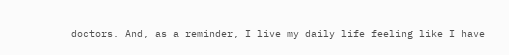doctors. And, as a reminder, I live my daily life feeling like I have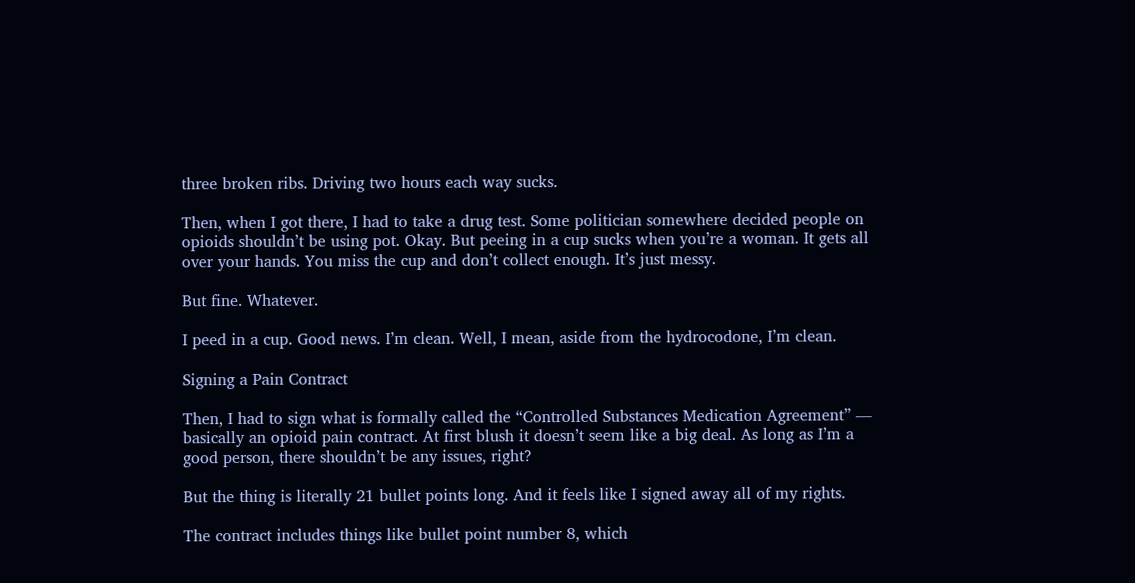three broken ribs. Driving two hours each way sucks.

Then, when I got there, I had to take a drug test. Some politician somewhere decided people on opioids shouldn’t be using pot. Okay. But peeing in a cup sucks when you’re a woman. It gets all over your hands. You miss the cup and don’t collect enough. It’s just messy.

But fine. Whatever.

I peed in a cup. Good news. I’m clean. Well, I mean, aside from the hydrocodone, I’m clean.

Signing a Pain Contract

Then, I had to sign what is formally called the “Controlled Substances Medication Agreement” — basically an opioid pain contract. At first blush it doesn’t seem like a big deal. As long as I’m a good person, there shouldn’t be any issues, right?

But the thing is literally 21 bullet points long. And it feels like I signed away all of my rights.

The contract includes things like bullet point number 8, which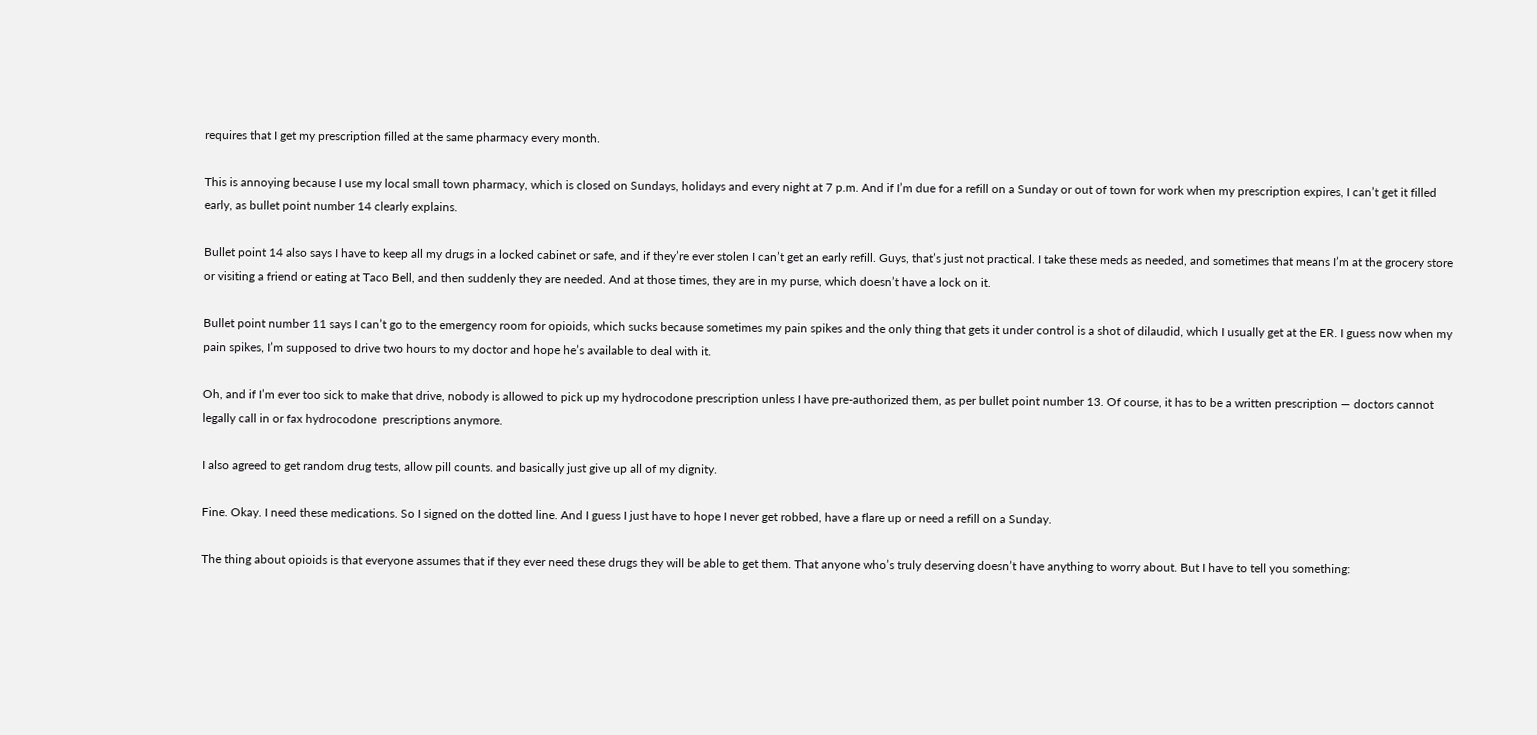requires that I get my prescription filled at the same pharmacy every month.

This is annoying because I use my local small town pharmacy, which is closed on Sundays, holidays and every night at 7 p.m. And if I’m due for a refill on a Sunday or out of town for work when my prescription expires, I can’t get it filled early, as bullet point number 14 clearly explains.

Bullet point 14 also says I have to keep all my drugs in a locked cabinet or safe, and if they’re ever stolen I can’t get an early refill. Guys, that’s just not practical. I take these meds as needed, and sometimes that means I’m at the grocery store or visiting a friend or eating at Taco Bell, and then suddenly they are needed. And at those times, they are in my purse, which doesn’t have a lock on it.

Bullet point number 11 says I can’t go to the emergency room for opioids, which sucks because sometimes my pain spikes and the only thing that gets it under control is a shot of dilaudid, which I usually get at the ER. I guess now when my pain spikes, I’m supposed to drive two hours to my doctor and hope he’s available to deal with it.

Oh, and if I’m ever too sick to make that drive, nobody is allowed to pick up my hydrocodone prescription unless I have pre-authorized them, as per bullet point number 13. Of course, it has to be a written prescription — doctors cannot legally call in or fax hydrocodone  prescriptions anymore.

I also agreed to get random drug tests, allow pill counts. and basically just give up all of my dignity.

Fine. Okay. I need these medications. So I signed on the dotted line. And I guess I just have to hope I never get robbed, have a flare up or need a refill on a Sunday.

The thing about opioids is that everyone assumes that if they ever need these drugs they will be able to get them. That anyone who’s truly deserving doesn’t have anything to worry about. But I have to tell you something: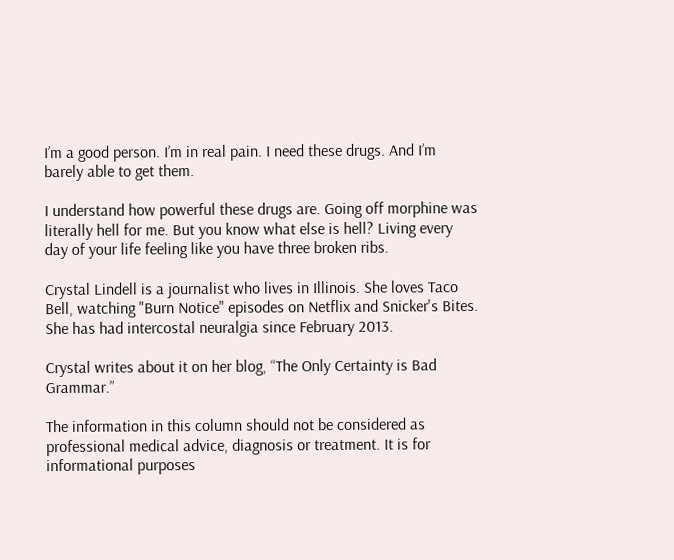I’m a good person. I’m in real pain. I need these drugs. And I’m barely able to get them.

I understand how powerful these drugs are. Going off morphine was literally hell for me. But you know what else is hell? Living every day of your life feeling like you have three broken ribs.

Crystal Lindell is a journalist who lives in Illinois. She loves Taco Bell, watching "Burn Notice" episodes on Netflix and Snicker's Bites. She has had intercostal neuralgia since February 2013.

Crystal writes about it on her blog, “The Only Certainty is Bad Grammar.”

The information in this column should not be considered as professional medical advice, diagnosis or treatment. It is for informational purposes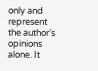only and represent the author’s opinions alone. It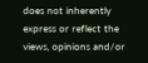does not inherently express or reflect the views, opinions and/or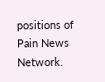positions of Pain News Network.